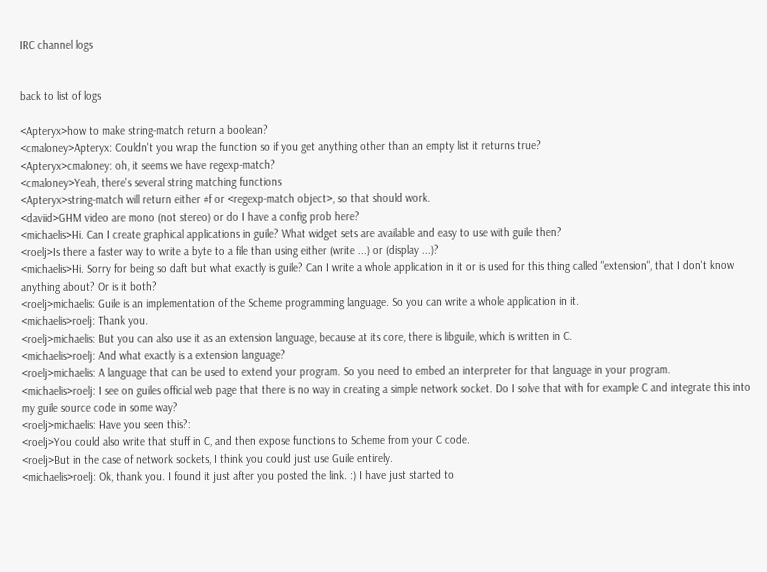IRC channel logs


back to list of logs

<Apteryx>how to make string-match return a boolean?
<cmaloney>Apteryx: Couldn't you wrap the function so if you get anything other than an empty list it returns true?
<Apteryx>cmaloney: oh, it seems we have regexp-match?
<cmaloney>Yeah, there's several string matching functions
<Apteryx>string-match will return either #f or <regexp-match object>, so that should work.
<daviid>GHM video are mono (not stereo) or do I have a config prob here?
<michaelis>Hi. Can I create graphical applications in guile? What widget sets are available and easy to use with guile then?
<roelj>Is there a faster way to write a byte to a file than using either (write ...) or (display ...)?
<michaelis>Hi. Sorry for being so daft but what exactly is guile? Can I write a whole application in it or is used for this thing called "extension", that I don't know anything about? Or is it both?
<roelj>michaelis: Guile is an implementation of the Scheme programming language. So you can write a whole application in it.
<michaelis>roelj: Thank you.
<roelj>michaelis: But you can also use it as an extension language, because at its core, there is libguile, which is written in C.
<michaelis>roelj: And what exactly is a extension language?
<roelj>michaelis: A language that can be used to extend your program. So you need to embed an interpreter for that language in your program.
<michaelis>roelj: I see on guiles official web page that there is no way in creating a simple network socket. Do I solve that with for example C and integrate this into my guile source code in some way?
<roelj>michaelis: Have you seen this?:
<roelj>You could also write that stuff in C, and then expose functions to Scheme from your C code.
<roelj>But in the case of network sockets, I think you could just use Guile entirely.
<michaelis>roelj: Ok, thank you. I found it just after you posted the link. :) I have just started to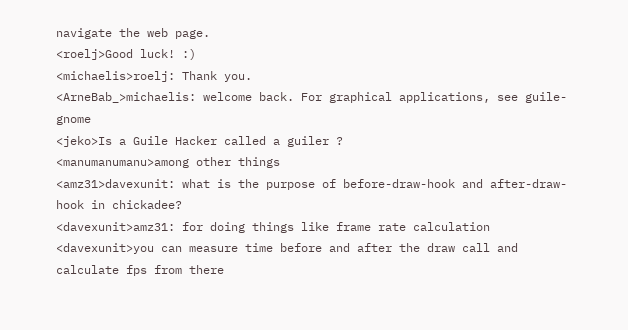navigate the web page.
<roelj>Good luck! :)
<michaelis>roelj: Thank you.
<ArneBab_>michaelis: welcome back. For graphical applications, see guile-gnome
<jeko>Is a Guile Hacker called a guiler ?
<manumanumanu>among other things
<amz31>davexunit: what is the purpose of before-draw-hook and after-draw-hook in chickadee?
<davexunit>amz31: for doing things like frame rate calculation
<davexunit>you can measure time before and after the draw call and calculate fps from there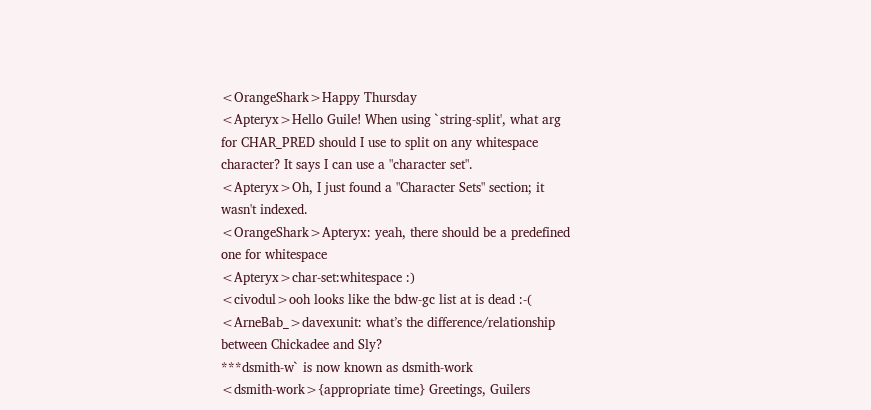<OrangeShark>Happy Thursday
<Apteryx>Hello Guile! When using `string-split', what arg for CHAR_PRED should I use to split on any whitespace character? It says I can use a "character set".
<Apteryx>Oh, I just found a "Character Sets" section; it wasn't indexed.
<OrangeShark>Apteryx: yeah, there should be a predefined one for whitespace
<Apteryx>char-set:whitespace :)
<civodul>ooh looks like the bdw-gc list at is dead :-(
<ArneBab_>davexunit: what’s the difference/relationship between Chickadee and Sly?
***dsmith-w` is now known as dsmith-work
<dsmith-work>{appropriate time} Greetings, Guilers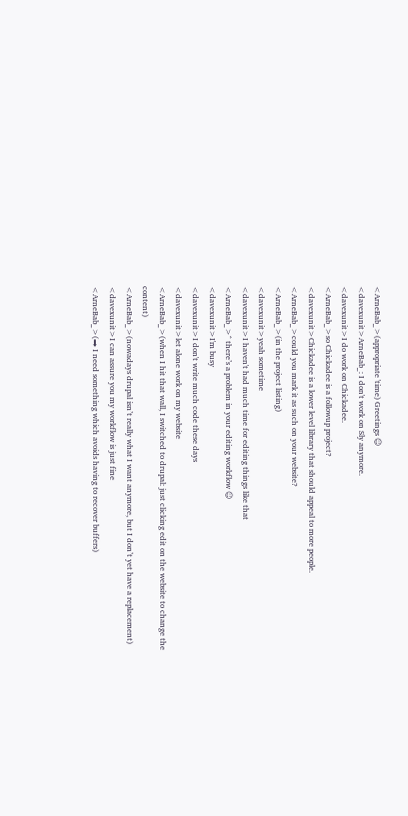<ArneBab_>(appropriate 'time) Greetings ☺
<davexunit>ArneBab_: I don't work on Sly anymore.
<davexunit>I do work on Chickadee.
<ArneBab_>so Chickadee is a followup project?
<davexunit>Chickadee is a lower level library that should appeal to more people.
<ArneBab_>could you mark it as such on your website?
<ArneBab_>(in the project listing)
<davexunit>yeah sometime
<davexunit>I haven't had much time for editing things like that
<ArneBab_>^ there’s a problem in your editing workflow ☺
<davexunit>I'm busy
<davexunit>I don't write much code these days
<davexunit>let alone work on my website
<ArneBab_>(when I hit that wall, I switched to drupal: just clicking edit on the website to change the content)
<ArneBab_>(nowadays drupal isn’t really what I want anymore, but I don’t yet have a replacement)
<davexunit>I can assure you my workflow is just fine
<ArneBab_>(⇒ I need something which avoids having to recover buffers)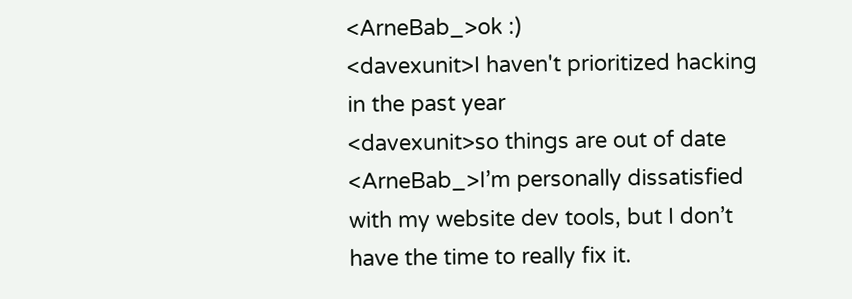<ArneBab_>ok :)
<davexunit>I haven't prioritized hacking in the past year
<davexunit>so things are out of date
<ArneBab_>I’m personally dissatisfied with my website dev tools, but I don’t have the time to really fix it.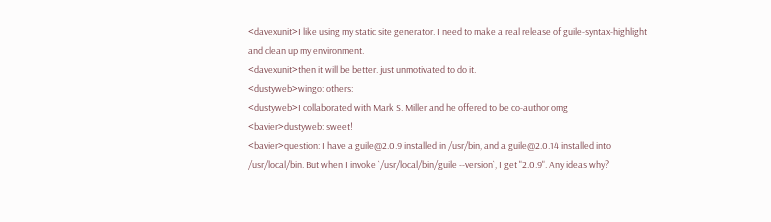<davexunit>I like using my static site generator. I need to make a real release of guile-syntax-highlight and clean up my environment.
<davexunit>then it will be better. just unmotivated to do it.
<dustyweb>wingo: others:
<dustyweb>I collaborated with Mark S. Miller and he offered to be co-author omg
<bavier>dustyweb: sweet!
<bavier>question: I have a guile@2.0.9 installed in /usr/bin, and a guile@2.0.14 installed into /usr/local/bin. But when I invoke `/usr/local/bin/guile --version`, I get "2.0.9". Any ideas why?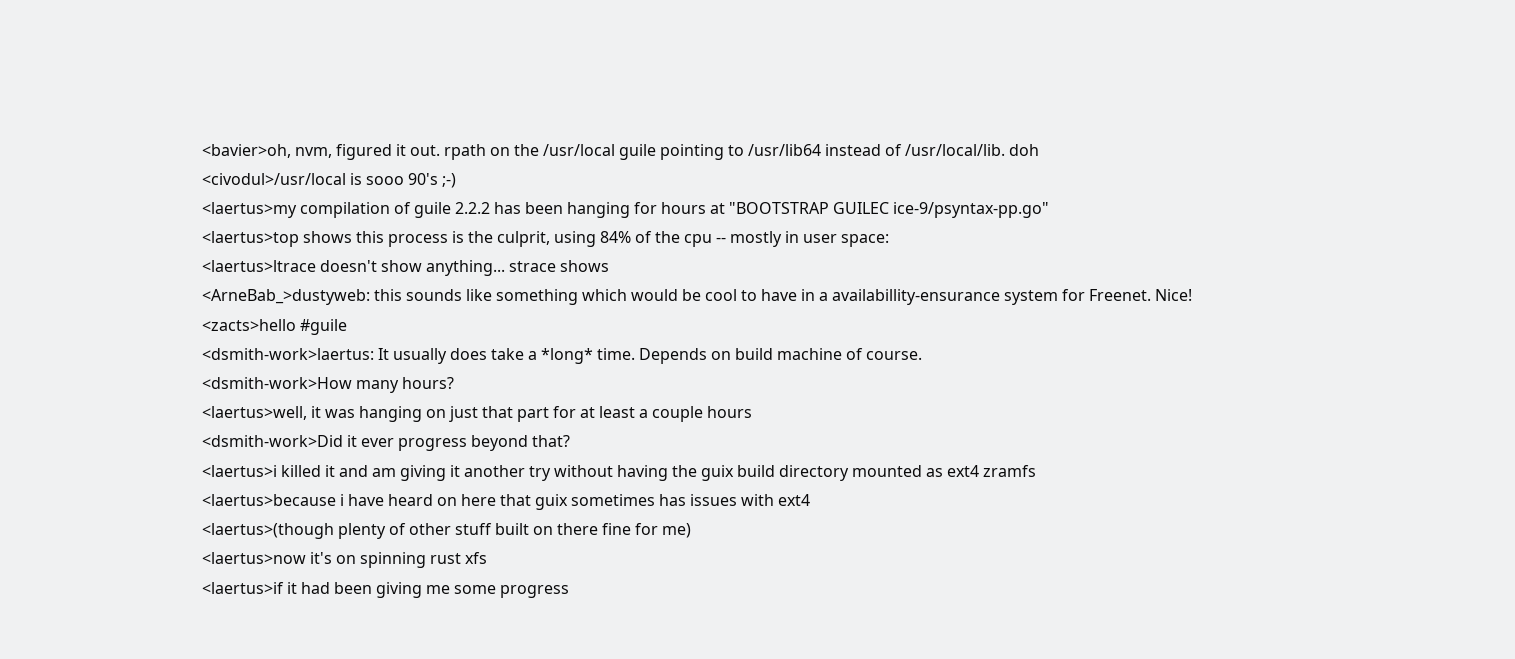<bavier>oh, nvm, figured it out. rpath on the /usr/local guile pointing to /usr/lib64 instead of /usr/local/lib. doh
<civodul>/usr/local is sooo 90's ;-)
<laertus>my compilation of guile 2.2.2 has been hanging for hours at "BOOTSTRAP GUILEC ice-9/psyntax-pp.go"
<laertus>top shows this process is the culprit, using 84% of the cpu -- mostly in user space:
<laertus>ltrace doesn't show anything... strace shows
<ArneBab_>dustyweb: this sounds like something which would be cool to have in a availabillity-ensurance system for Freenet. Nice!
<zacts>hello #guile
<dsmith-work>laertus: It usually does take a *long* time. Depends on build machine of course.
<dsmith-work>How many hours?
<laertus>well, it was hanging on just that part for at least a couple hours
<dsmith-work>Did it ever progress beyond that?
<laertus>i killed it and am giving it another try without having the guix build directory mounted as ext4 zramfs
<laertus>because i have heard on here that guix sometimes has issues with ext4
<laertus>(though plenty of other stuff built on there fine for me)
<laertus>now it's on spinning rust xfs
<laertus>if it had been giving me some progress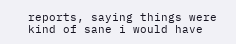reports, saying things were kind of sane i would have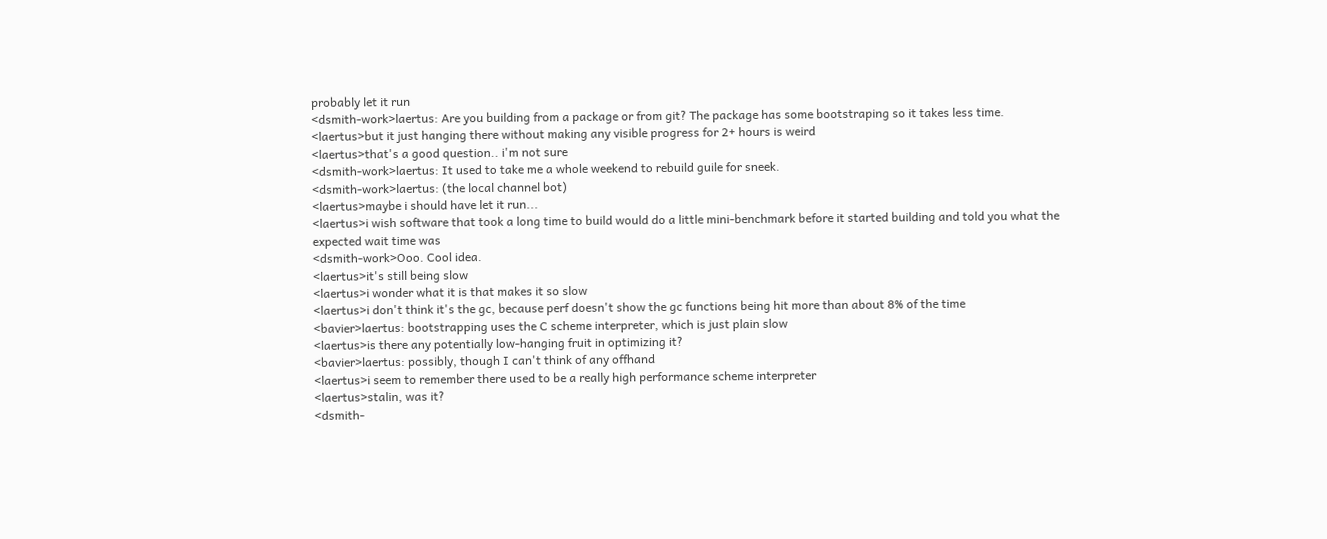probably let it run
<dsmith-work>laertus: Are you building from a package or from git? The package has some bootstraping so it takes less time.
<laertus>but it just hanging there without making any visible progress for 2+ hours is weird
<laertus>that's a good question.. i'm not sure
<dsmith-work>laertus: It used to take me a whole weekend to rebuild guile for sneek.
<dsmith-work>laertus: (the local channel bot)
<laertus>maybe i should have let it run...
<laertus>i wish software that took a long time to build would do a little mini-benchmark before it started building and told you what the expected wait time was
<dsmith-work>Ooo. Cool idea.
<laertus>it's still being slow
<laertus>i wonder what it is that makes it so slow
<laertus>i don't think it's the gc, because perf doesn't show the gc functions being hit more than about 8% of the time
<bavier>laertus: bootstrapping uses the C scheme interpreter, which is just plain slow
<laertus>is there any potentially low-hanging fruit in optimizing it?
<bavier>laertus: possibly, though I can't think of any offhand
<laertus>i seem to remember there used to be a really high performance scheme interpreter
<laertus>stalin, was it?
<dsmith-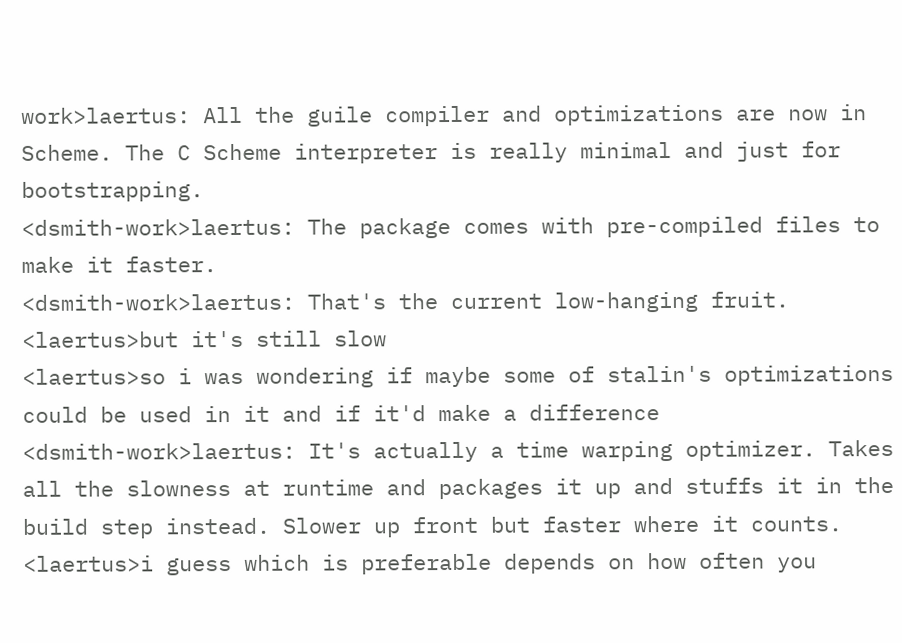work>laertus: All the guile compiler and optimizations are now in Scheme. The C Scheme interpreter is really minimal and just for bootstrapping.
<dsmith-work>laertus: The package comes with pre-compiled files to make it faster.
<dsmith-work>laertus: That's the current low-hanging fruit.
<laertus>but it's still slow
<laertus>so i was wondering if maybe some of stalin's optimizations could be used in it and if it'd make a difference
<dsmith-work>laertus: It's actually a time warping optimizer. Takes all the slowness at runtime and packages it up and stuffs it in the build step instead. Slower up front but faster where it counts.
<laertus>i guess which is preferable depends on how often you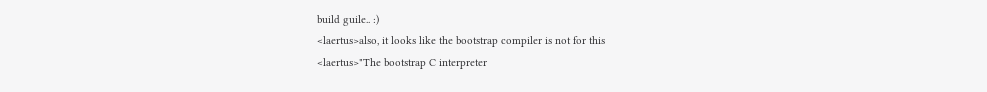build guile.. :)
<laertus>also, it looks like the bootstrap compiler is not for this
<laertus>"The bootstrap C interpreter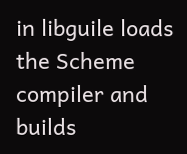in libguile loads the Scheme compiler and builds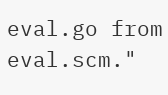eval.go from eval.scm."